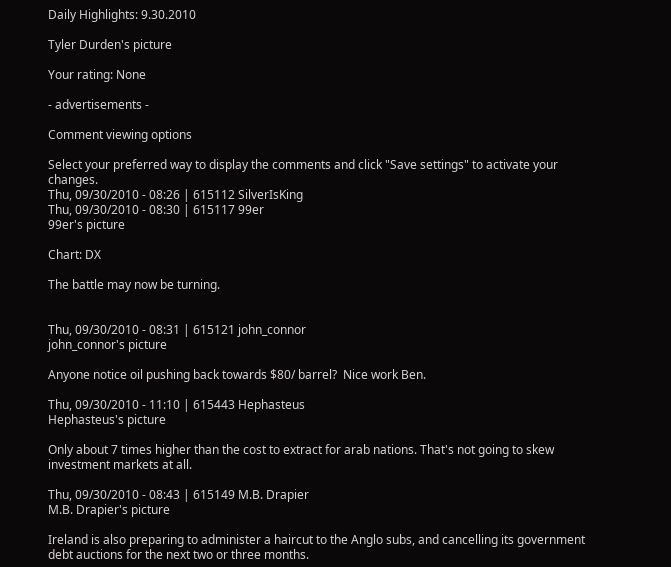Daily Highlights: 9.30.2010

Tyler Durden's picture

Your rating: None

- advertisements -

Comment viewing options

Select your preferred way to display the comments and click "Save settings" to activate your changes.
Thu, 09/30/2010 - 08:26 | 615112 SilverIsKing
Thu, 09/30/2010 - 08:30 | 615117 99er
99er's picture

Chart: DX

The battle may now be turning.


Thu, 09/30/2010 - 08:31 | 615121 john_connor
john_connor's picture

Anyone notice oil pushing back towards $80/ barrel?  Nice work Ben.

Thu, 09/30/2010 - 11:10 | 615443 Hephasteus
Hephasteus's picture

Only about 7 times higher than the cost to extract for arab nations. That's not going to skew investment markets at all.

Thu, 09/30/2010 - 08:43 | 615149 M.B. Drapier
M.B. Drapier's picture

Ireland is also preparing to administer a haircut to the Anglo subs, and cancelling its government debt auctions for the next two or three months.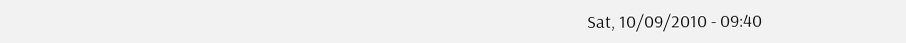Sat, 10/09/2010 - 09:40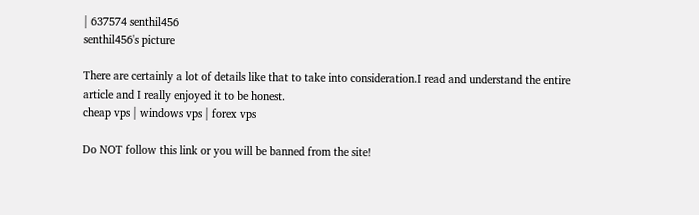| 637574 senthil456
senthil456's picture

There are certainly a lot of details like that to take into consideration.I read and understand the entire article and I really enjoyed it to be honest.
cheap vps | windows vps | forex vps

Do NOT follow this link or you will be banned from the site!